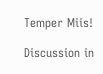Temper Miis!

Discussion in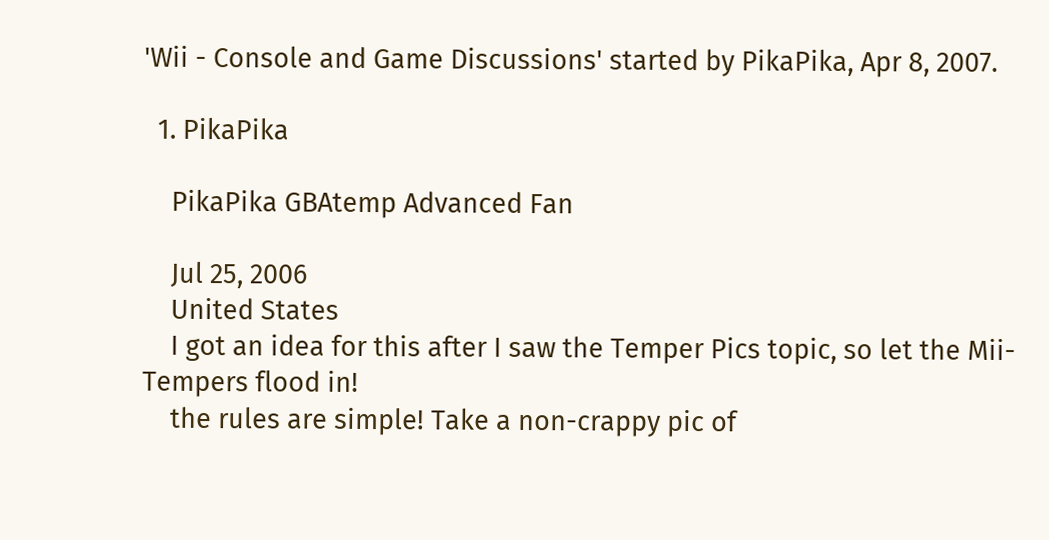'Wii - Console and Game Discussions' started by PikaPika, Apr 8, 2007.

  1. PikaPika

    PikaPika GBAtemp Advanced Fan

    Jul 25, 2006
    United States
    I got an idea for this after I saw the Temper Pics topic, so let the Mii-Tempers flood in!
    the rules are simple! Take a non-crappy pic of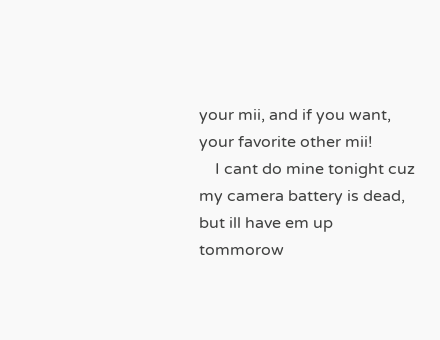your mii, and if you want, your favorite other mii!
    I cant do mine tonight cuz my camera battery is dead, but ill have em up tommorow